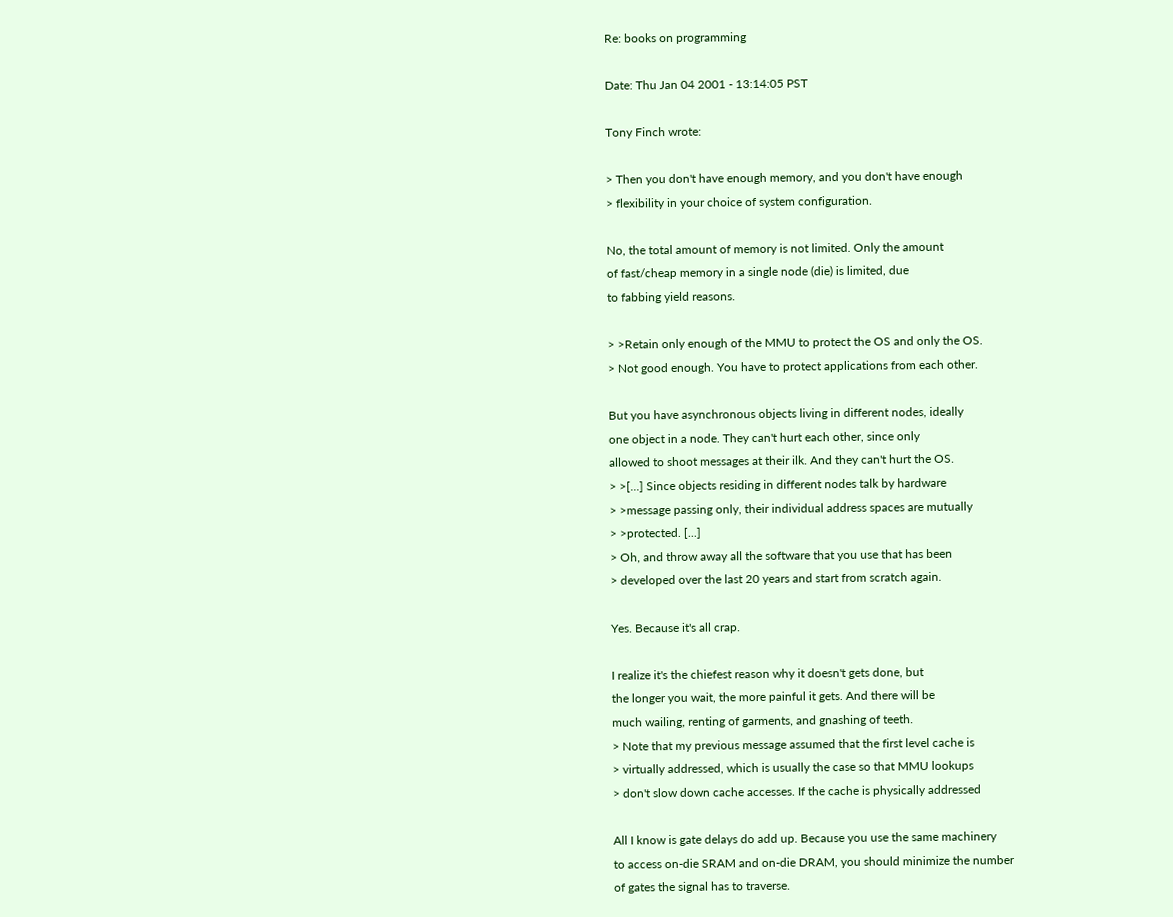Re: books on programming

Date: Thu Jan 04 2001 - 13:14:05 PST

Tony Finch wrote:

> Then you don't have enough memory, and you don't have enough
> flexibility in your choice of system configuration.

No, the total amount of memory is not limited. Only the amount
of fast/cheap memory in a single node (die) is limited, due
to fabbing yield reasons.

> >Retain only enough of the MMU to protect the OS and only the OS.
> Not good enough. You have to protect applications from each other.

But you have asynchronous objects living in different nodes, ideally
one object in a node. They can't hurt each other, since only
allowed to shoot messages at their ilk. And they can't hurt the OS.
> >[...] Since objects residing in different nodes talk by hardware
> >message passing only, their individual address spaces are mutually
> >protected. [...]
> Oh, and throw away all the software that you use that has been
> developed over the last 20 years and start from scratch again.

Yes. Because it's all crap.

I realize it's the chiefest reason why it doesn't gets done, but
the longer you wait, the more painful it gets. And there will be
much wailing, renting of garments, and gnashing of teeth.
> Note that my previous message assumed that the first level cache is
> virtually addressed, which is usually the case so that MMU lookups
> don't slow down cache accesses. If the cache is physically addressed

All I know is gate delays do add up. Because you use the same machinery
to access on-die SRAM and on-die DRAM, you should minimize the number
of gates the signal has to traverse.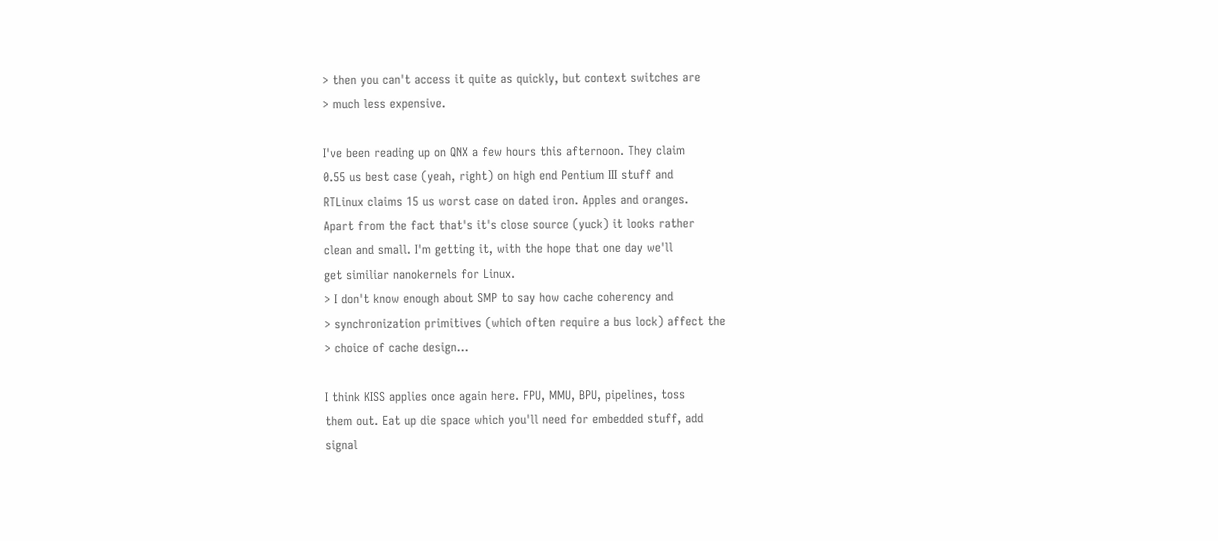> then you can't access it quite as quickly, but context switches are
> much less expensive.

I've been reading up on QNX a few hours this afternoon. They claim
0.55 us best case (yeah, right) on high end Pentium III stuff and
RTLinux claims 15 us worst case on dated iron. Apples and oranges.
Apart from the fact that's it's close source (yuck) it looks rather
clean and small. I'm getting it, with the hope that one day we'll
get similiar nanokernels for Linux.
> I don't know enough about SMP to say how cache coherency and
> synchronization primitives (which often require a bus lock) affect the
> choice of cache design...

I think KISS applies once again here. FPU, MMU, BPU, pipelines, toss
them out. Eat up die space which you'll need for embedded stuff, add
signal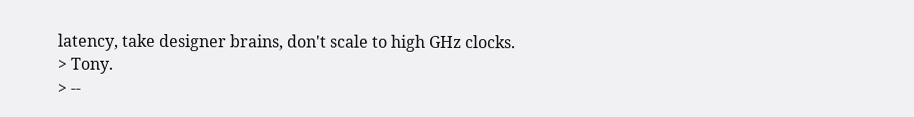latency, take designer brains, don't scale to high GHz clocks.
> Tony.
> --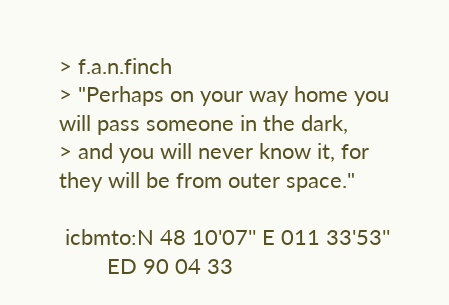> f.a.n.finch
> "Perhaps on your way home you will pass someone in the dark,
> and you will never know it, for they will be from outer space."

 icbmto:N 48 10'07'' E 011 33'53''
        ED 90 04 33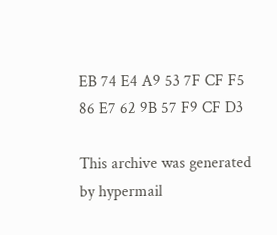EB 74 E4 A9 53 7F CF F5 86 E7 62 9B 57 F9 CF D3

This archive was generated by hypermail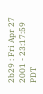2b29 : Fri Apr 27 2001 - 23:17:59 PDT